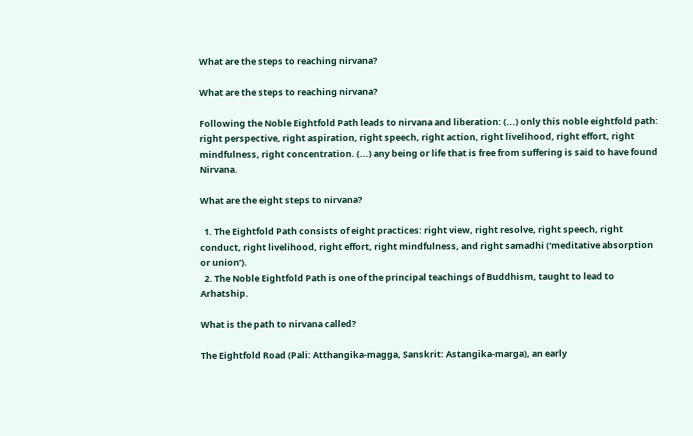What are the steps to reaching nirvana?

What are the steps to reaching nirvana?

Following the Noble Eightfold Path leads to nirvana and liberation: (...) only this noble eightfold path: right perspective, right aspiration, right speech, right action, right livelihood, right effort, right mindfulness, right concentration. (...) any being or life that is free from suffering is said to have found Nirvana.

What are the eight steps to nirvana?

  1. The Eightfold Path consists of eight practices: right view, right resolve, right speech, right conduct, right livelihood, right effort, right mindfulness, and right samadhi (‘meditative absorption or union’).
  2. The Noble Eightfold Path is one of the principal teachings of Buddhism, taught to lead to Arhatship.

What is the path to nirvana called?

The Eightfold Road (Pali: Atthangika-magga, Sanskrit: Astangika-marga), an early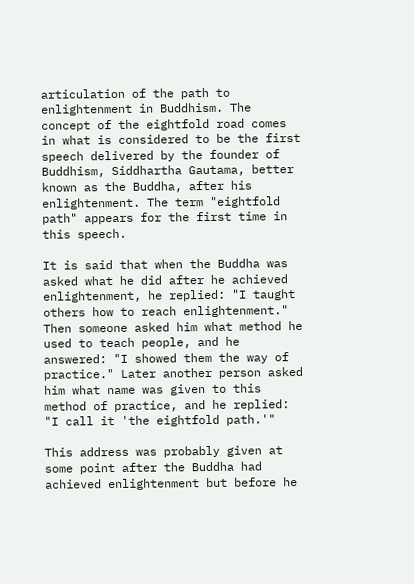articulation of the path to enlightenment in Buddhism. The concept of the eightfold road comes in what is considered to be the first speech delivered by the founder of Buddhism, Siddhartha Gautama, better known as the Buddha, after his enlightenment. The term "eightfold path" appears for the first time in this speech.

It is said that when the Buddha was asked what he did after he achieved enlightenment, he replied: "I taught others how to reach enlightenment." Then someone asked him what method he used to teach people, and he answered: "I showed them the way of practice." Later another person asked him what name was given to this method of practice, and he replied: "I call it 'the eightfold path.'"

This address was probably given at some point after the Buddha had achieved enlightenment but before he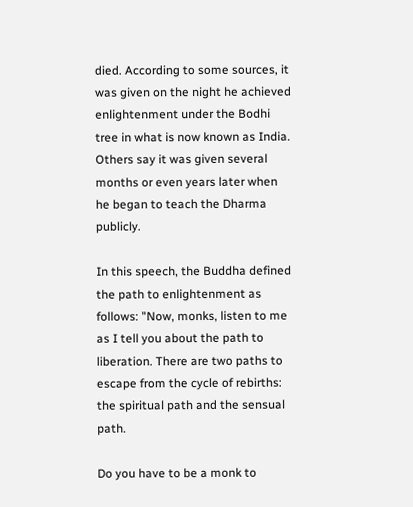died. According to some sources, it was given on the night he achieved enlightenment under the Bodhi tree in what is now known as India. Others say it was given several months or even years later when he began to teach the Dharma publicly.

In this speech, the Buddha defined the path to enlightenment as follows: "Now, monks, listen to me as I tell you about the path to liberation. There are two paths to escape from the cycle of rebirths: the spiritual path and the sensual path.

Do you have to be a monk to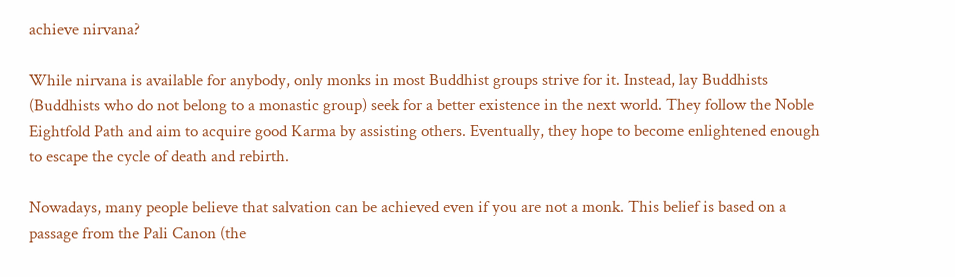achieve nirvana?

While nirvana is available for anybody, only monks in most Buddhist groups strive for it. Instead, lay Buddhists (Buddhists who do not belong to a monastic group) seek for a better existence in the next world. They follow the Noble Eightfold Path and aim to acquire good Karma by assisting others. Eventually, they hope to become enlightened enough to escape the cycle of death and rebirth.

Nowadays, many people believe that salvation can be achieved even if you are not a monk. This belief is based on a passage from the Pali Canon (the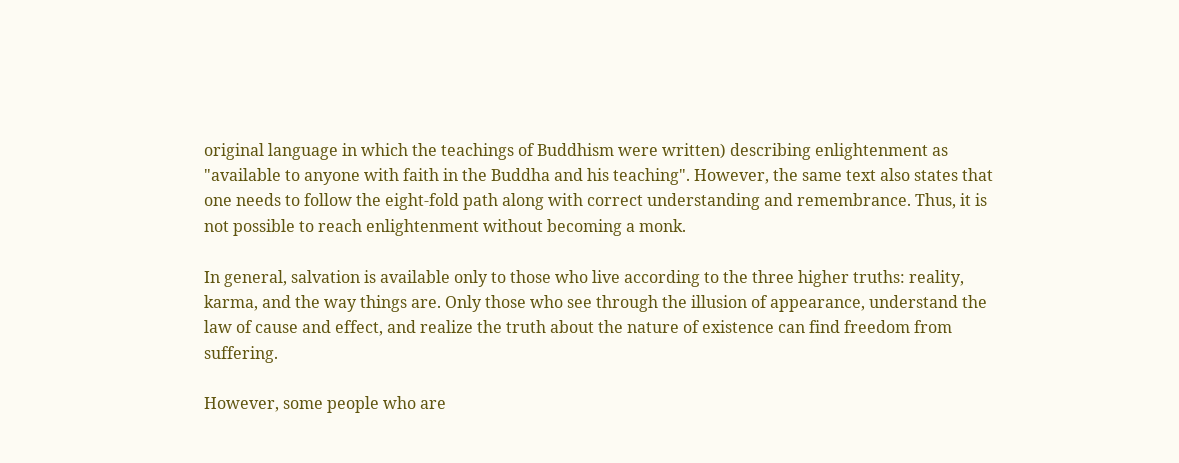original language in which the teachings of Buddhism were written) describing enlightenment as "available to anyone with faith in the Buddha and his teaching". However, the same text also states that one needs to follow the eight-fold path along with correct understanding and remembrance. Thus, it is not possible to reach enlightenment without becoming a monk.

In general, salvation is available only to those who live according to the three higher truths: reality, karma, and the way things are. Only those who see through the illusion of appearance, understand the law of cause and effect, and realize the truth about the nature of existence can find freedom from suffering.

However, some people who are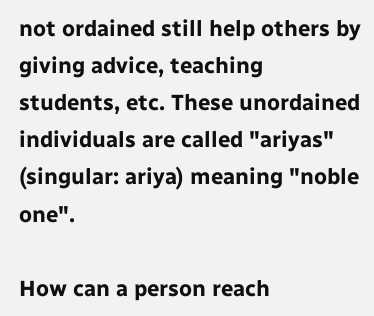not ordained still help others by giving advice, teaching students, etc. These unordained individuals are called "ariyas" (singular: ariya) meaning "noble one".

How can a person reach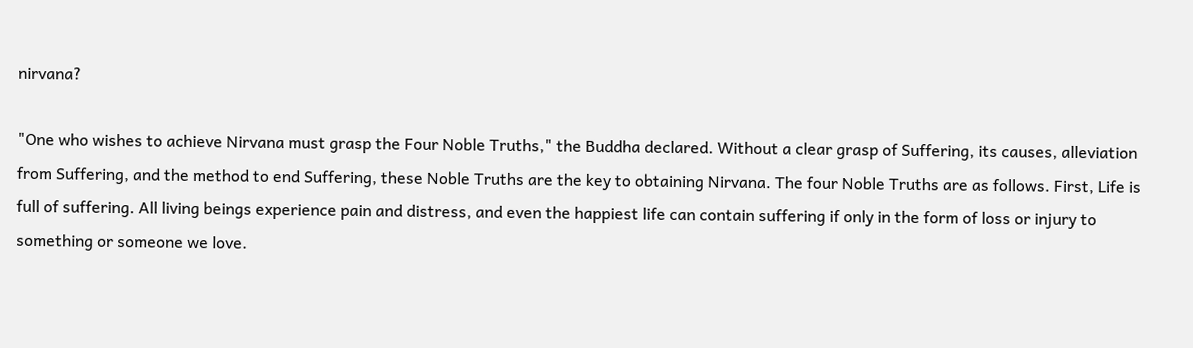nirvana?

"One who wishes to achieve Nirvana must grasp the Four Noble Truths," the Buddha declared. Without a clear grasp of Suffering, its causes, alleviation from Suffering, and the method to end Suffering, these Noble Truths are the key to obtaining Nirvana. The four Noble Truths are as follows. First, Life is full of suffering. All living beings experience pain and distress, and even the happiest life can contain suffering if only in the form of loss or injury to something or someone we love.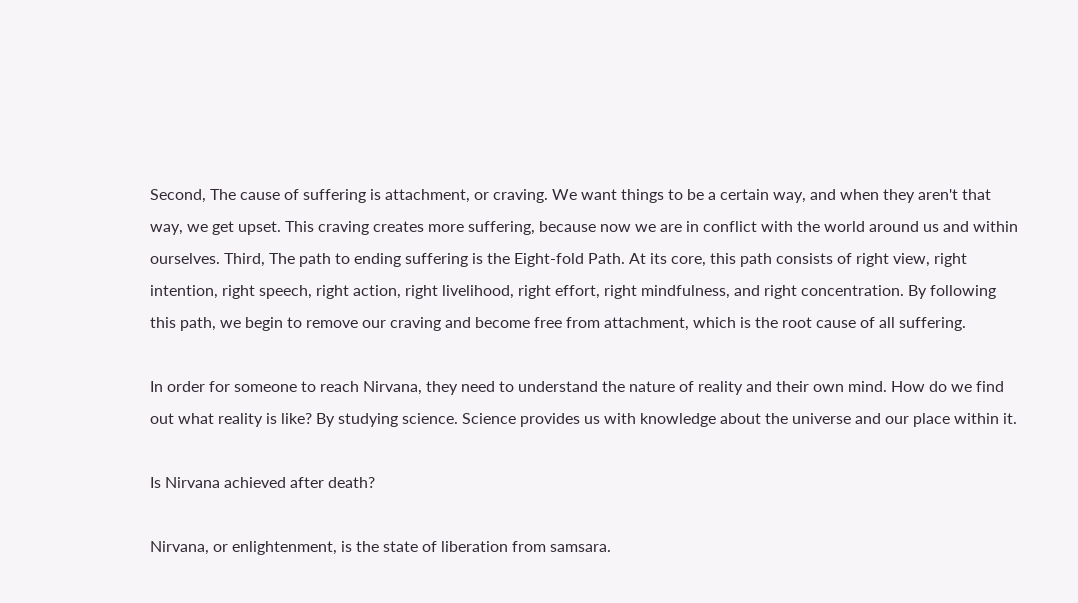Second, The cause of suffering is attachment, or craving. We want things to be a certain way, and when they aren't that way, we get upset. This craving creates more suffering, because now we are in conflict with the world around us and within ourselves. Third, The path to ending suffering is the Eight-fold Path. At its core, this path consists of right view, right intention, right speech, right action, right livelihood, right effort, right mindfulness, and right concentration. By following this path, we begin to remove our craving and become free from attachment, which is the root cause of all suffering.

In order for someone to reach Nirvana, they need to understand the nature of reality and their own mind. How do we find out what reality is like? By studying science. Science provides us with knowledge about the universe and our place within it.

Is Nirvana achieved after death?

Nirvana, or enlightenment, is the state of liberation from samsara.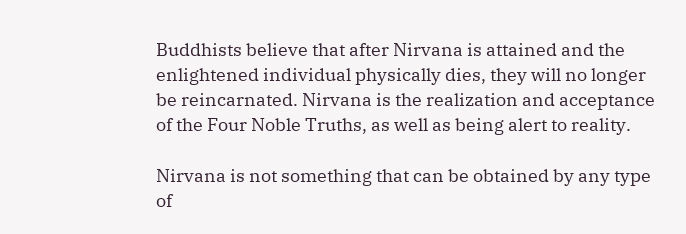Buddhists believe that after Nirvana is attained and the enlightened individual physically dies, they will no longer be reincarnated. Nirvana is the realization and acceptance of the Four Noble Truths, as well as being alert to reality.

Nirvana is not something that can be obtained by any type of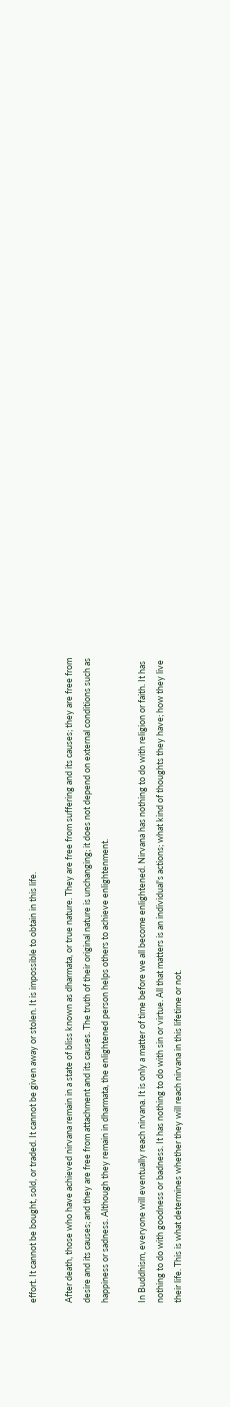effort. It cannot be bought, sold, or traded. It cannot be given away or stolen. It is impossible to obtain in this life.

After death, those who have achieved nirvana remain in a state of bliss known as dharmata, or true nature. They are free from suffering and its causes; they are free from desire and its causes; and they are free from attachment and its causes. The truth of their original nature is unchanging; it does not depend on external conditions such as happiness or sadness. Although they remain in dharmata, the enlightened person helps others to achieve enlightenment.

In Buddhism, everyone will eventually reach nirvana. It is only a matter of time before we all become enlightened. Nirvana has nothing to do with religion or faith. It has nothing to do with goodness or badness. It has nothing to do with sin or virtue. All that matters is an individual's actions; what kind of thoughts they have; how they live their life. This is what determines whether they will reach nirvana in this lifetime or not.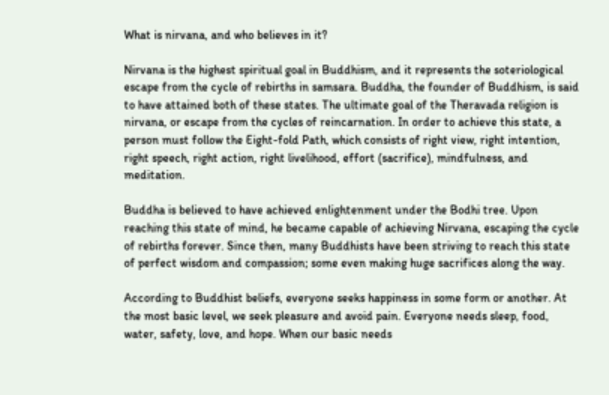What is nirvana, and who believes in it?

Nirvana is the highest spiritual goal in Buddhism, and it represents the soteriological escape from the cycle of rebirths in samsara. Buddha, the founder of Buddhism, is said to have attained both of these states. The ultimate goal of the Theravada religion is nirvana, or escape from the cycles of reincarnation. In order to achieve this state, a person must follow the Eight-fold Path, which consists of right view, right intention, right speech, right action, right livelihood, effort (sacrifice), mindfulness, and meditation.

Buddha is believed to have achieved enlightenment under the Bodhi tree. Upon reaching this state of mind, he became capable of achieving Nirvana, escaping the cycle of rebirths forever. Since then, many Buddhists have been striving to reach this state of perfect wisdom and compassion; some even making huge sacrifices along the way.

According to Buddhist beliefs, everyone seeks happiness in some form or another. At the most basic level, we seek pleasure and avoid pain. Everyone needs sleep, food, water, safety, love, and hope. When our basic needs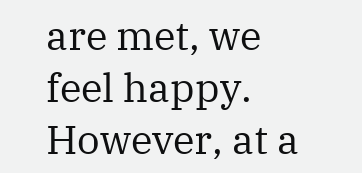are met, we feel happy. However, at a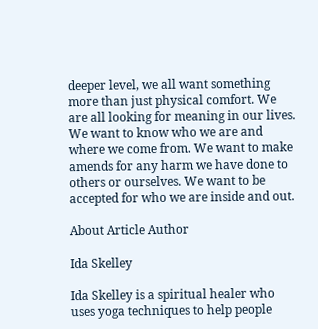deeper level, we all want something more than just physical comfort. We are all looking for meaning in our lives. We want to know who we are and where we come from. We want to make amends for any harm we have done to others or ourselves. We want to be accepted for who we are inside and out.

About Article Author

Ida Skelley

Ida Skelley is a spiritual healer who uses yoga techniques to help people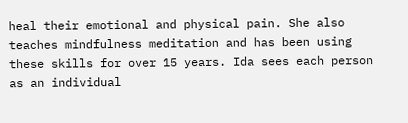heal their emotional and physical pain. She also teaches mindfulness meditation and has been using these skills for over 15 years. Ida sees each person as an individual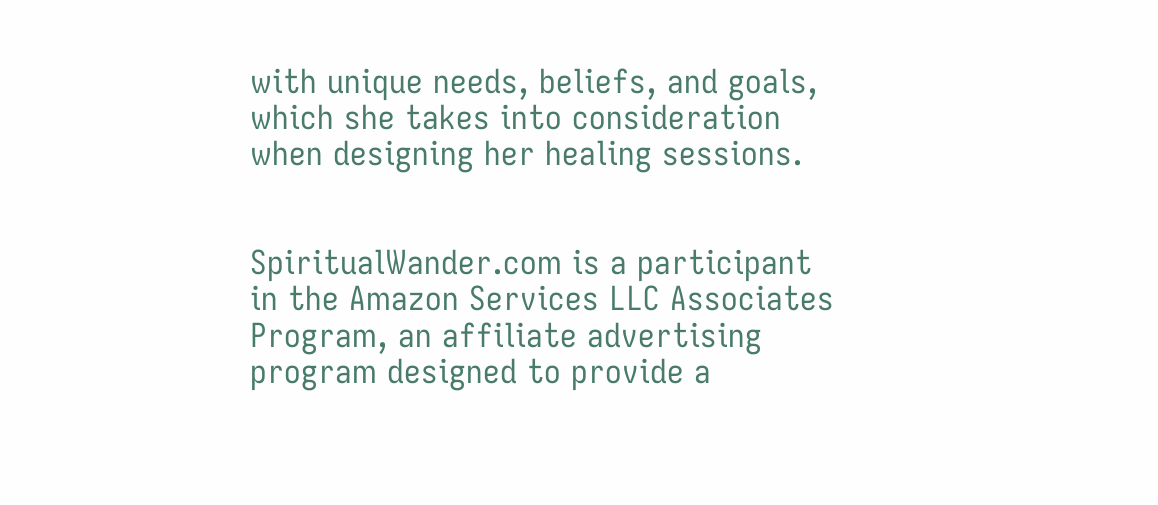with unique needs, beliefs, and goals, which she takes into consideration when designing her healing sessions.


SpiritualWander.com is a participant in the Amazon Services LLC Associates Program, an affiliate advertising program designed to provide a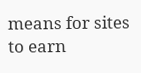means for sites to earn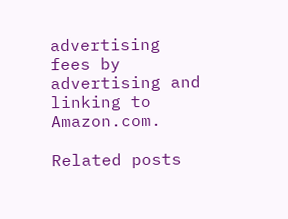advertising fees by advertising and linking to Amazon.com.

Related posts